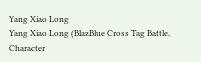Yang Xiao Long
Yang Xiao Long (BlazBlue Cross Tag Battle, Character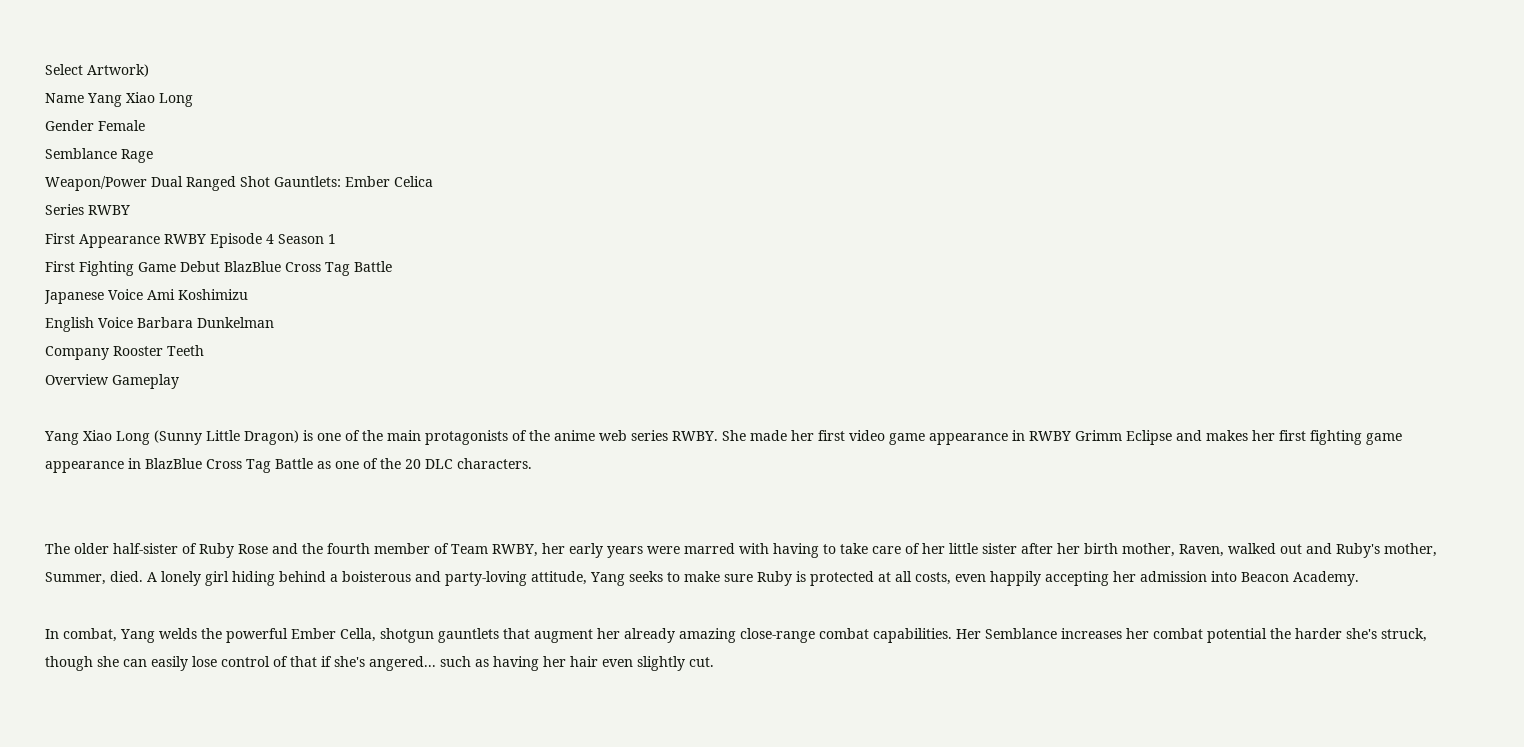Select Artwork)
Name Yang Xiao Long
Gender Female
Semblance Rage
Weapon/Power Dual Ranged Shot Gauntlets: Ember Celica
Series RWBY
First Appearance RWBY Episode 4 Season 1
First Fighting Game Debut BlazBlue Cross Tag Battle
Japanese Voice Ami Koshimizu
English Voice Barbara Dunkelman
Company Rooster Teeth
Overview Gameplay

Yang Xiao Long (Sunny Little Dragon) is one of the main protagonists of the anime web series RWBY. She made her first video game appearance in RWBY Grimm Eclipse and makes her first fighting game appearance in BlazBlue Cross Tag Battle as one of the 20 DLC characters.


The older half-sister of Ruby Rose and the fourth member of Team RWBY, her early years were marred with having to take care of her little sister after her birth mother, Raven, walked out and Ruby's mother, Summer, died. A lonely girl hiding behind a boisterous and party-loving attitude, Yang seeks to make sure Ruby is protected at all costs, even happily accepting her admission into Beacon Academy.

In combat, Yang welds the powerful Ember Cella, shotgun gauntlets that augment her already amazing close-range combat capabilities. Her Semblance increases her combat potential the harder she's struck, though she can easily lose control of that if she's angered... such as having her hair even slightly cut.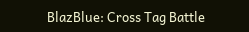BlazBlue: Cross Tag Battle